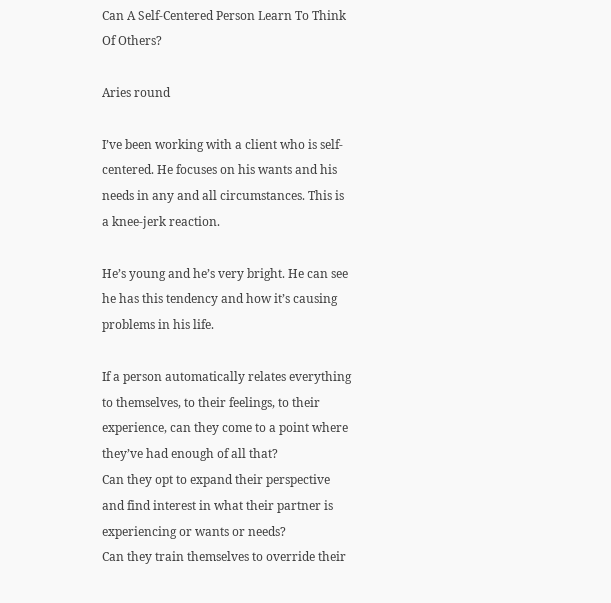Can A Self-Centered Person Learn To Think Of Others?

Aries round

I’ve been working with a client who is self-centered. He focuses on his wants and his needs in any and all circumstances. This is a knee-jerk reaction.

He’s young and he’s very bright. He can see he has this tendency and how it’s causing problems in his life.

If a person automatically relates everything to themselves, to their feelings, to their experience, can they come to a point where they’ve had enough of all that?
Can they opt to expand their perspective and find interest in what their partner is experiencing or wants or needs?
Can they train themselves to override their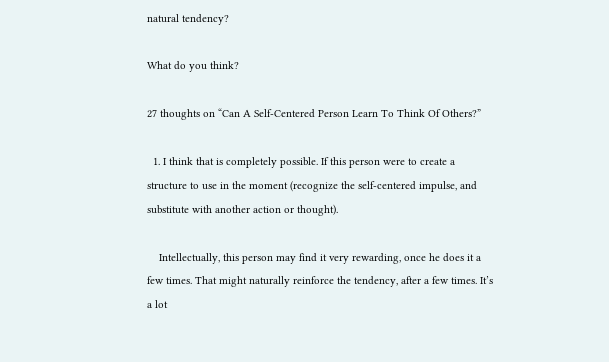natural tendency?

What do you think?

27 thoughts on “Can A Self-Centered Person Learn To Think Of Others?”

  1. I think that is completely possible. If this person were to create a structure to use in the moment (recognize the self-centered impulse, and substitute with another action or thought).

    Intellectually, this person may find it very rewarding, once he does it a few times. That might naturally reinforce the tendency, after a few times. It’s a lot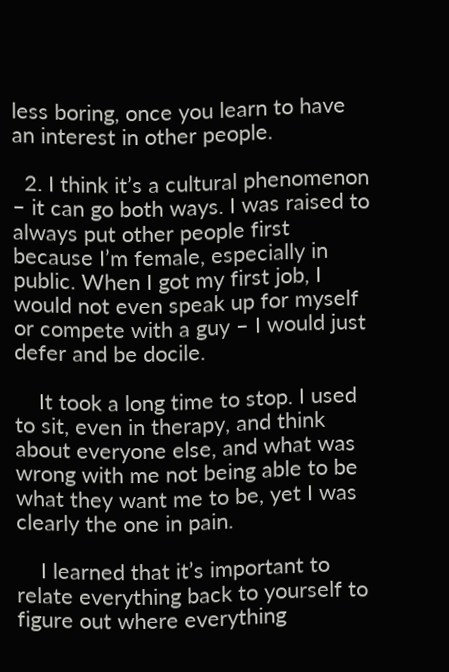less boring, once you learn to have an interest in other people.

  2. I think it’s a cultural phenomenon – it can go both ways. I was raised to always put other people first because I’m female, especially in public. When I got my first job, I would not even speak up for myself or compete with a guy – I would just defer and be docile.

    It took a long time to stop. I used to sit, even in therapy, and think about everyone else, and what was wrong with me not being able to be what they want me to be, yet I was clearly the one in pain.

    I learned that it’s important to relate everything back to yourself to figure out where everything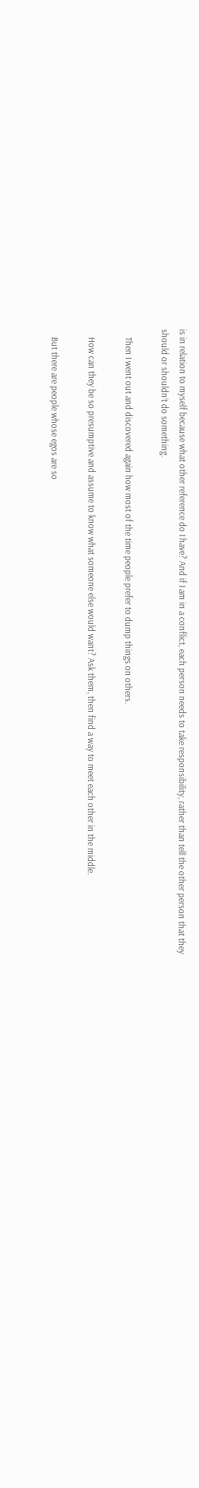is in relation to myself because what other reference do I have? And if I am in a conflict, each person needs to take responsibility, rather than tell the other person that they should or shouldn’t do something.

    Then I went out and discovered again how most of the time people prefer to dump things on others.

    How can they be so presumptive and assume to know what someone else would want? Ask them, then find a way to meet each other in the middle.

    But there are people whose egos are so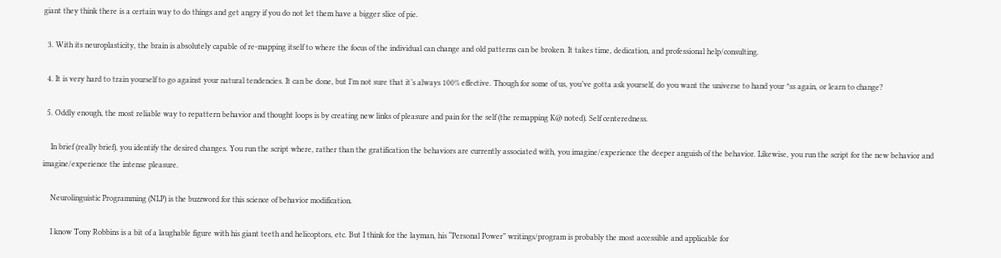giant they think there is a certain way to do things and get angry if you do not let them have a bigger slice of pie.

  3. With its neuroplasticity, the brain is absolutely capable of re-mapping itself to where the focus of the individual can change and old patterns can be broken. It takes time, dedication, and professional help/consulting.

  4. It is very hard to train yourself to go against your natural tendencies. It can be done, but I’m not sure that it’s always 100% effective. Though for some of us, you’ve gotta ask yourself, do you want the universe to hand your *ss again, or learn to change?

  5. Oddly enough, the most reliable way to repattern behavior and thought loops is by creating new links of pleasure and pain for the self (the remapping K@ noted). Self centeredness.

    In brief (really brief), you identify the desired changes. You run the script where, rather than the gratification the behaviors are currently associated with, you imagine/experience the deeper anguish of the behavior. Likewise, you run the script for the new behavior and imagine/experience the intense pleasure.

    Neurolinguistic Programming (NLP) is the buzzword for this science of behavior modification.

    I know Tony Robbins is a bit of a laughable figure with his giant teeth and helicoptors, etc. But I think for the layman, his “Personal Power” writings/program is probably the most accessible and applicable for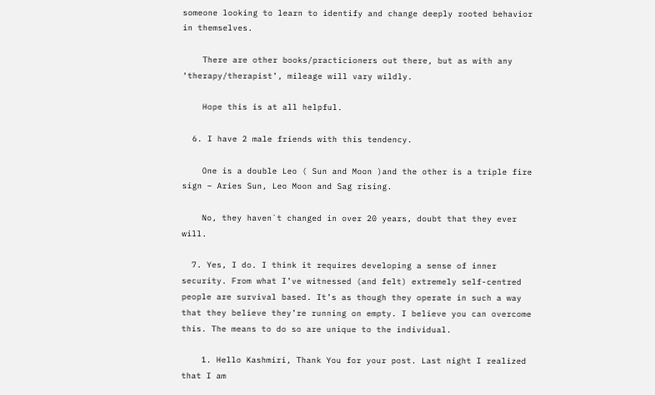someone looking to learn to identify and change deeply rooted behavior in themselves.

    There are other books/practicioners out there, but as with any ‘therapy/therapist’, mileage will vary wildly.

    Hope this is at all helpful.

  6. I have 2 male friends with this tendency.

    One is a double Leo ( Sun and Moon )and the other is a triple fire sign – Aries Sun, Leo Moon and Sag rising.

    No, they haven`t changed in over 20 years, doubt that they ever will.

  7. Yes, I do. I think it requires developing a sense of inner security. From what I’ve witnessed (and felt) extremely self-centred people are survival based. It’s as though they operate in such a way that they believe they’re running on empty. I believe you can overcome this. The means to do so are unique to the individual.

    1. Hello Kashmiri, Thank You for your post. Last night I realized that I am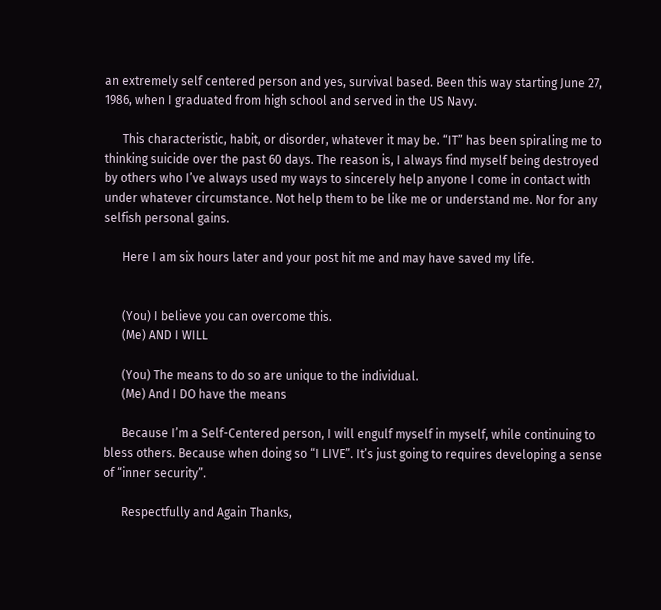an extremely self centered person and yes, survival based. Been this way starting June 27, 1986, when I graduated from high school and served in the US Navy.

      This characteristic, habit, or disorder, whatever it may be. “IT” has been spiraling me to thinking suicide over the past 60 days. The reason is, I always find myself being destroyed by others who I’ve always used my ways to sincerely help anyone I come in contact with under whatever circumstance. Not help them to be like me or understand me. Nor for any selfish personal gains.

      Here I am six hours later and your post hit me and may have saved my life.


      (You) I believe you can overcome this.
      (Me) AND I WILL

      (You) The means to do so are unique to the individual.
      (Me) And I DO have the means

      Because I’m a Self-Centered person, I will engulf myself in myself, while continuing to bless others. Because when doing so “I LIVE”. It’s just going to requires developing a sense of “inner security”.

      Respectfully and Again Thanks,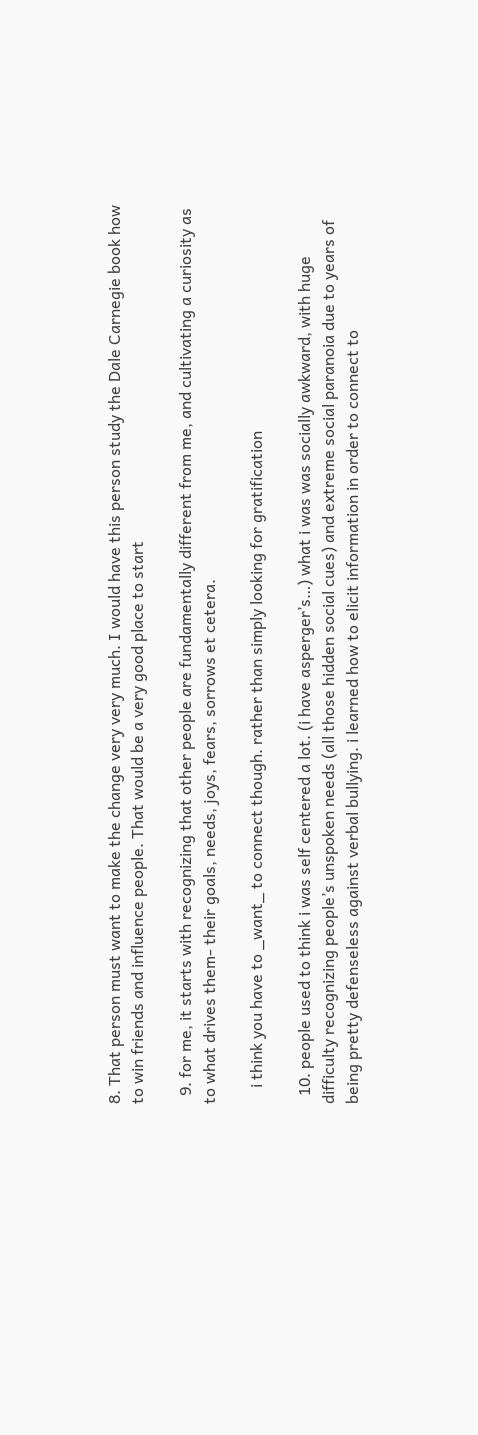8. That person must want to make the change very very much. I would have this person study the Dale Carnegie book how to win friends and influence people. That would be a very good place to start

  9. for me, it starts with recognizing that other people are fundamentally different from me, and cultivating a curiosity as to what drives them- their goals, needs, joys, fears, sorrows et cetera.

    i think you have to _want_ to connect though. rather than simply looking for gratification

  10. people used to think i was self centered a lot. (i have asperger’s…) what i was was socially awkward, with huge difficulty recognizing people’s unspoken needs (all those hidden social cues) and extreme social paranoia due to years of being pretty defenseless against verbal bullying. i learned how to elicit information in order to connect to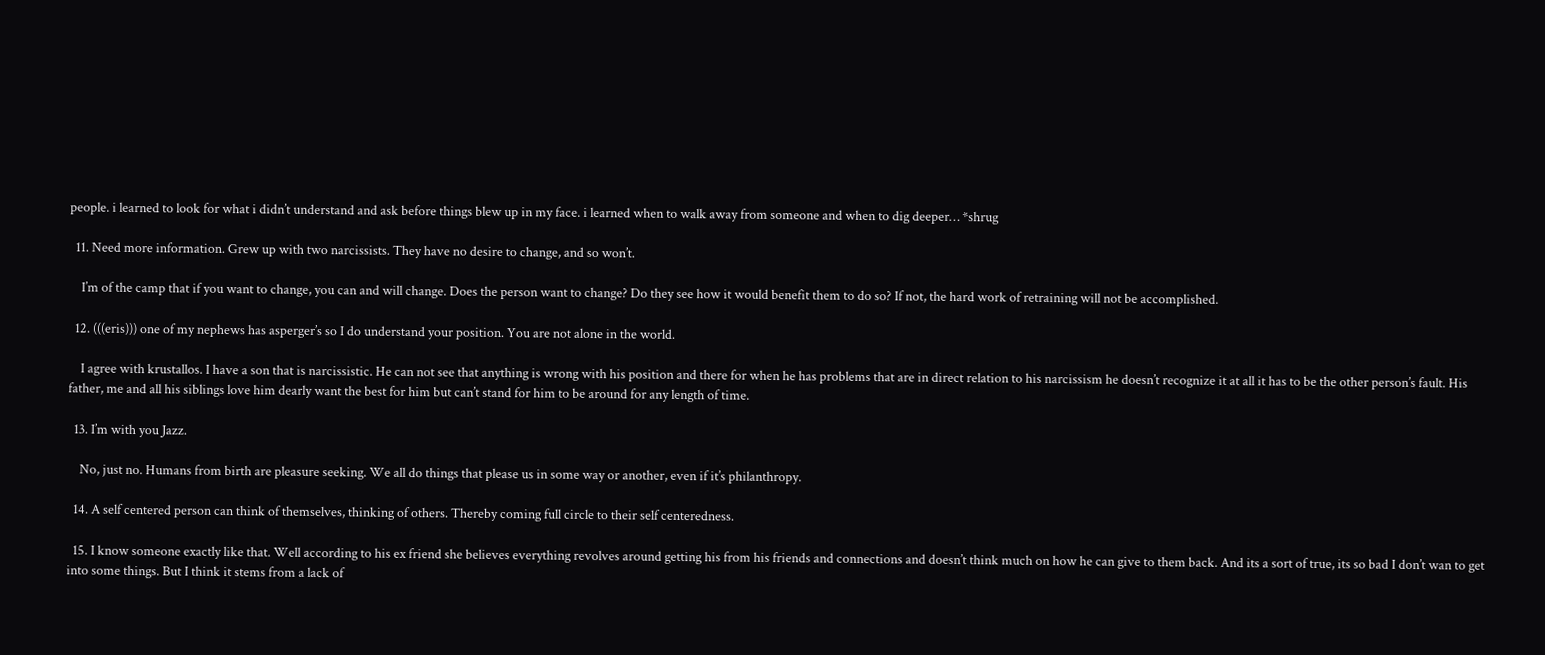people. i learned to look for what i didn’t understand and ask before things blew up in my face. i learned when to walk away from someone and when to dig deeper… *shrug

  11. Need more information. Grew up with two narcissists. They have no desire to change, and so won’t.

    I’m of the camp that if you want to change, you can and will change. Does the person want to change? Do they see how it would benefit them to do so? If not, the hard work of retraining will not be accomplished.

  12. (((eris))) one of my nephews has asperger’s so I do understand your position. You are not alone in the world.

    I agree with krustallos. I have a son that is narcissistic. He can not see that anything is wrong with his position and there for when he has problems that are in direct relation to his narcissism he doesn’t recognize it at all it has to be the other person’s fault. His father, me and all his siblings love him dearly want the best for him but can’t stand for him to be around for any length of time.

  13. I’m with you Jazz.

    No, just no. Humans from birth are pleasure seeking. We all do things that please us in some way or another, even if it’s philanthropy.

  14. A self centered person can think of themselves, thinking of others. Thereby coming full circle to their self centeredness.

  15. I know someone exactly like that. Well according to his ex friend she believes everything revolves around getting his from his friends and connections and doesn’t think much on how he can give to them back. And its a sort of true, its so bad I don’t wan to get into some things. But I think it stems from a lack of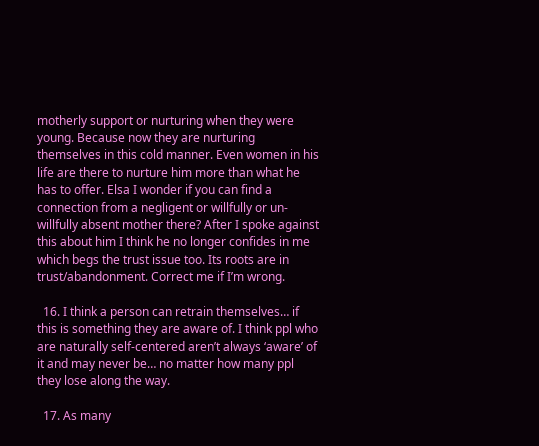motherly support or nurturing when they were young. Because now they are nurturing themselves in this cold manner. Even women in his life are there to nurture him more than what he has to offer. Elsa I wonder if you can find a connection from a negligent or willfully or un-willfully absent mother there? After I spoke against this about him I think he no longer confides in me which begs the trust issue too. Its roots are in trust/abandonment. Correct me if I’m wrong.

  16. I think a person can retrain themselves… if this is something they are aware of. I think ppl who are naturally self-centered aren’t always ‘aware’ of it and may never be… no matter how many ppl they lose along the way.

  17. As many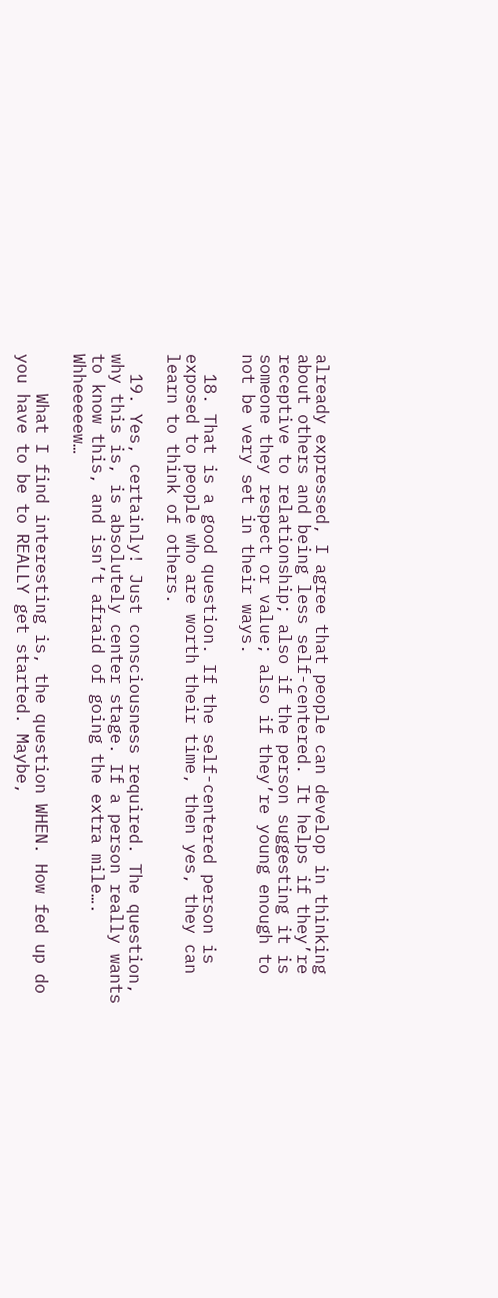already expressed, I agree that people can develop in thinking about others and being less self-centered. It helps if they’re receptive to relationship; also if the person suggesting it is someone they respect or value; also if they’re young enough to not be very set in their ways.

  18. That is a good question. If the self-centered person is exposed to people who are worth their time, then yes, they can learn to think of others.

  19. Yes, certainly! Just consciousness required. The question, why this is, is absolutely center stage. If a person really wants to know this, and isn’t afraid of going the extra mile…. Whheeeeew…

    What I find interesting is, the question WHEN. How fed up do you have to be to REALLY get started. Maybe,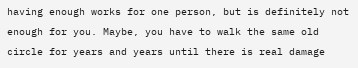having enough works for one person, but is definitely not enough for you. Maybe, you have to walk the same old circle for years and years until there is real damage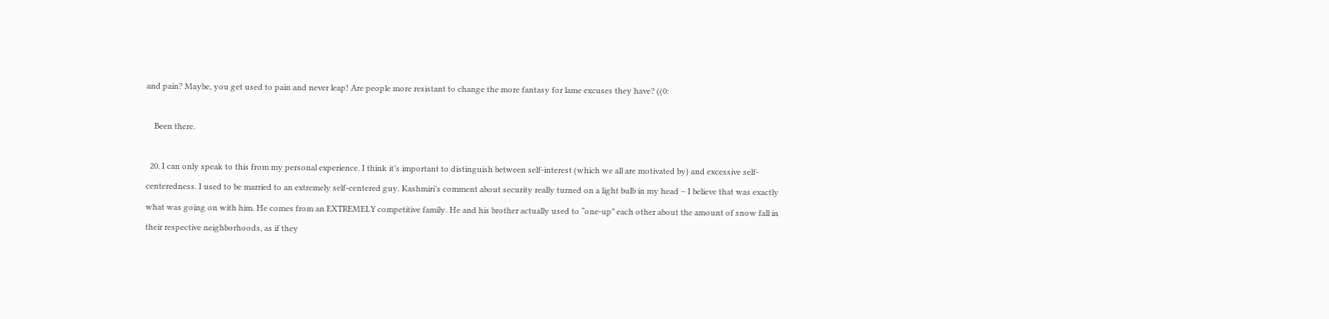and pain? Maybe, you get used to pain and never leap! Are people more resistant to change the more fantasy for lame excuses they have? ((0:

    Been there.

  20. I can only speak to this from my personal experience. I think it’s important to distinguish between self-interest (which we all are motivated by) and excessive self-centeredness. I used to be married to an extremely self-centered guy. Kashmiri’s comment about security really turned on a light bulb in my head – I believe that was exactly what was going on with him. He comes from an EXTREMELY competitive family. He and his brother actually used to “one-up” each other about the amount of snow fall in their respective neighborhoods, as if they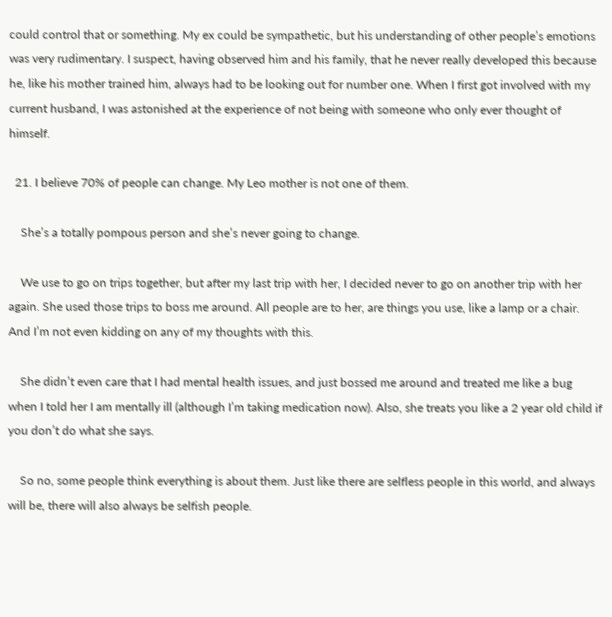could control that or something. My ex could be sympathetic, but his understanding of other people’s emotions was very rudimentary. I suspect, having observed him and his family, that he never really developed this because he, like his mother trained him, always had to be looking out for number one. When I first got involved with my current husband, I was astonished at the experience of not being with someone who only ever thought of himself.

  21. I believe 70% of people can change. My Leo mother is not one of them.

    She’s a totally pompous person and she’s never going to change.

    We use to go on trips together, but after my last trip with her, I decided never to go on another trip with her again. She used those trips to boss me around. All people are to her, are things you use, like a lamp or a chair. And I’m not even kidding on any of my thoughts with this.

    She didn’t even care that I had mental health issues, and just bossed me around and treated me like a bug when I told her I am mentally ill (although I’m taking medication now). Also, she treats you like a 2 year old child if you don’t do what she says.

    So no, some people think everything is about them. Just like there are selfless people in this world, and always will be, there will also always be selfish people.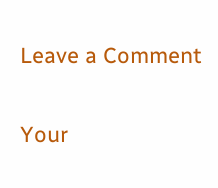Leave a Comment

Your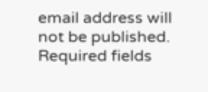email address will not be published. Required fields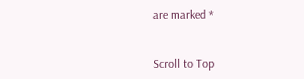are marked *


Scroll to Top